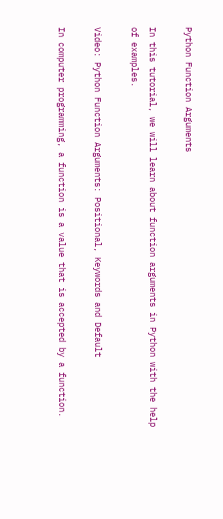Python Function Arguments

In this tutorial, we will learn about function arguments in Python with the help of examples.

Video: Python Function Arguments: Positional, Keywords and Default

In computer programming, a function is a value that is accepted by a function.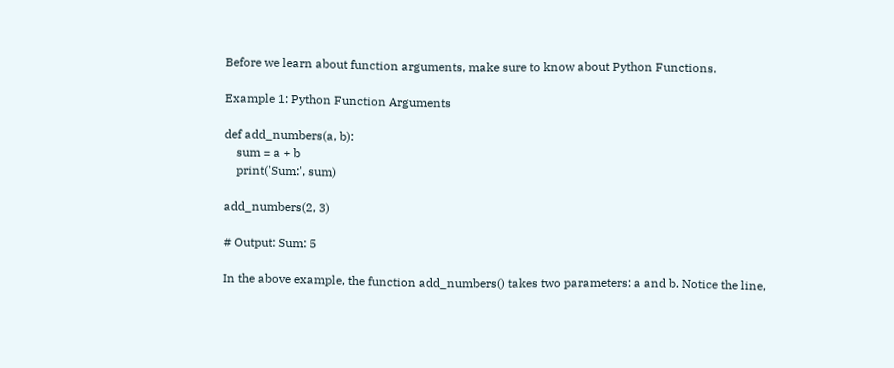Before we learn about function arguments, make sure to know about Python Functions.

Example 1: Python Function Arguments

def add_numbers(a, b):
    sum = a + b
    print('Sum:', sum)

add_numbers(2, 3)

# Output: Sum: 5

In the above example, the function add_numbers() takes two parameters: a and b. Notice the line,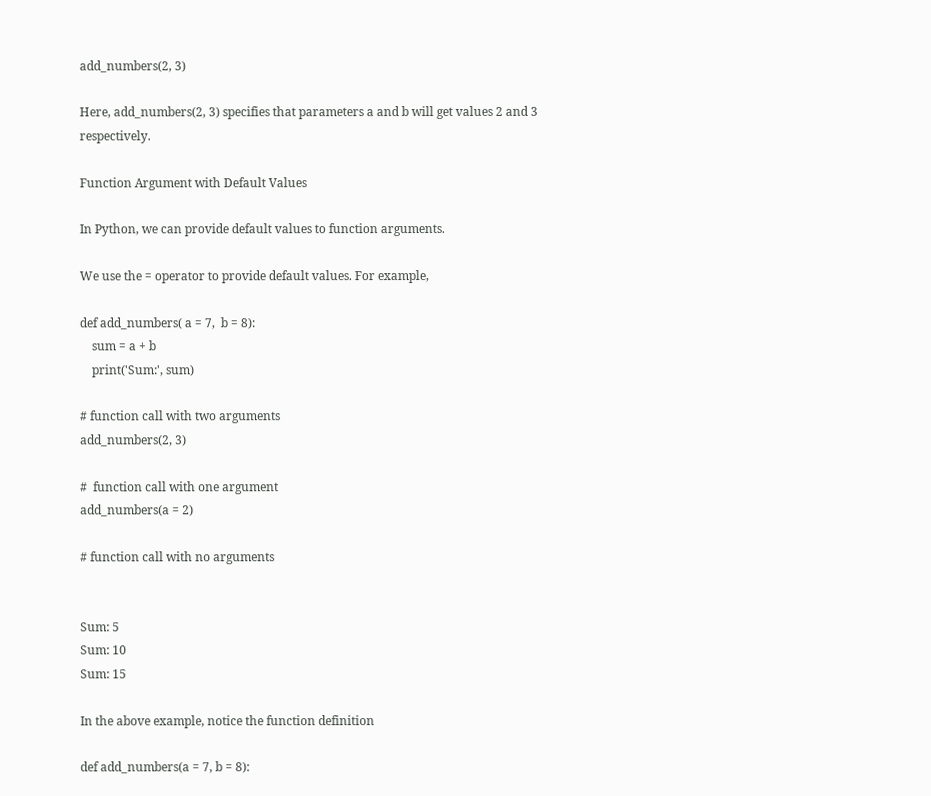add_numbers(2, 3)

Here, add_numbers(2, 3) specifies that parameters a and b will get values 2 and 3 respectively.

Function Argument with Default Values

In Python, we can provide default values to function arguments.

We use the = operator to provide default values. For example,

def add_numbers( a = 7,  b = 8):
    sum = a + b
    print('Sum:', sum)

# function call with two arguments
add_numbers(2, 3)

#  function call with one argument
add_numbers(a = 2)

# function call with no arguments


Sum: 5
Sum: 10
Sum: 15

In the above example, notice the function definition

def add_numbers(a = 7, b = 8):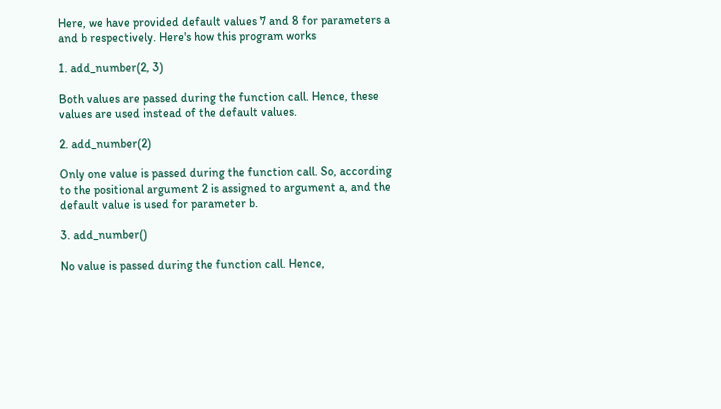Here, we have provided default values 7 and 8 for parameters a and b respectively. Here's how this program works

1. add_number(2, 3)

Both values are passed during the function call. Hence, these values are used instead of the default values.

2. add_number(2)

Only one value is passed during the function call. So, according to the positional argument 2 is assigned to argument a, and the default value is used for parameter b.

3. add_number()

No value is passed during the function call. Hence,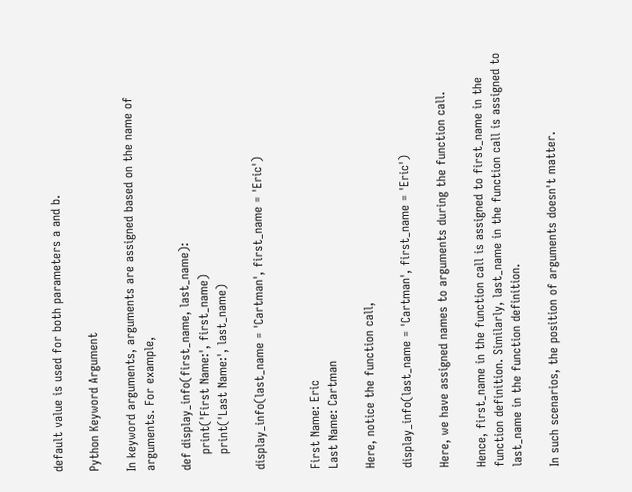default value is used for both parameters a and b.

Python Keyword Argument

In keyword arguments, arguments are assigned based on the name of arguments. For example,

def display_info(first_name, last_name):
    print('First Name:', first_name)
    print('Last Name:', last_name)

display_info(last_name = 'Cartman', first_name = 'Eric')


First Name: Eric
Last Name: Cartman

Here, notice the function call,

display_info(last_name = 'Cartman', first_name = 'Eric')

Here, we have assigned names to arguments during the function call.

Hence, first_name in the function call is assigned to first_name in the function definition. Similarly, last_name in the function call is assigned to last_name in the function definition.

In such scenarios, the position of arguments doesn't matter.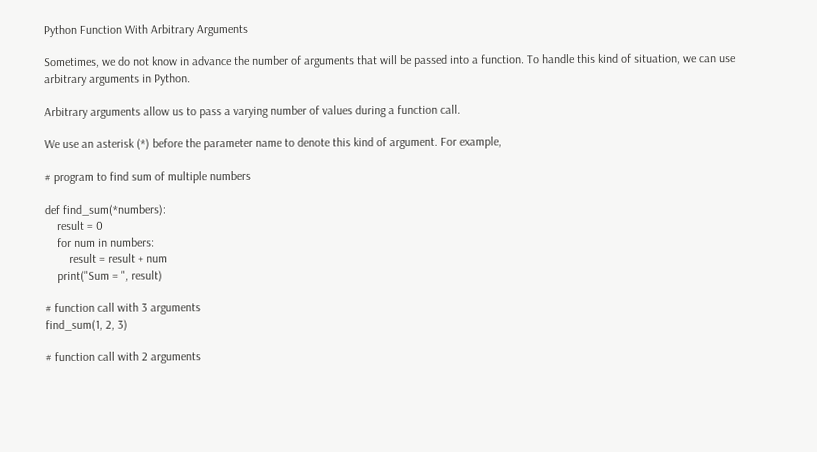Python Function With Arbitrary Arguments

Sometimes, we do not know in advance the number of arguments that will be passed into a function. To handle this kind of situation, we can use arbitrary arguments in Python.

Arbitrary arguments allow us to pass a varying number of values during a function call.

We use an asterisk (*) before the parameter name to denote this kind of argument. For example,

# program to find sum of multiple numbers

def find_sum(*numbers):
    result = 0
    for num in numbers:
        result = result + num
    print("Sum = ", result)

# function call with 3 arguments
find_sum(1, 2, 3)

# function call with 2 arguments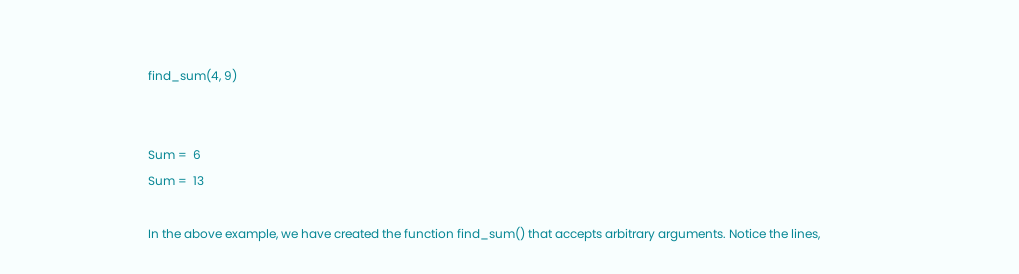find_sum(4, 9)


Sum =  6
Sum =  13

In the above example, we have created the function find_sum() that accepts arbitrary arguments. Notice the lines,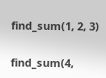find_sum(1, 2, 3)

find_sum(4,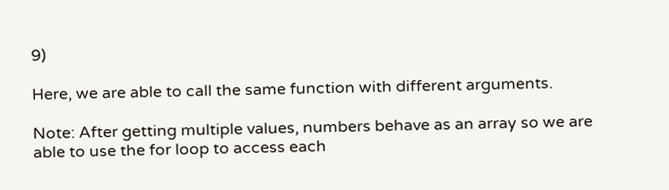9)

Here, we are able to call the same function with different arguments.

Note: After getting multiple values, numbers behave as an array so we are able to use the for loop to access each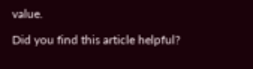value.

Did you find this article helpful?